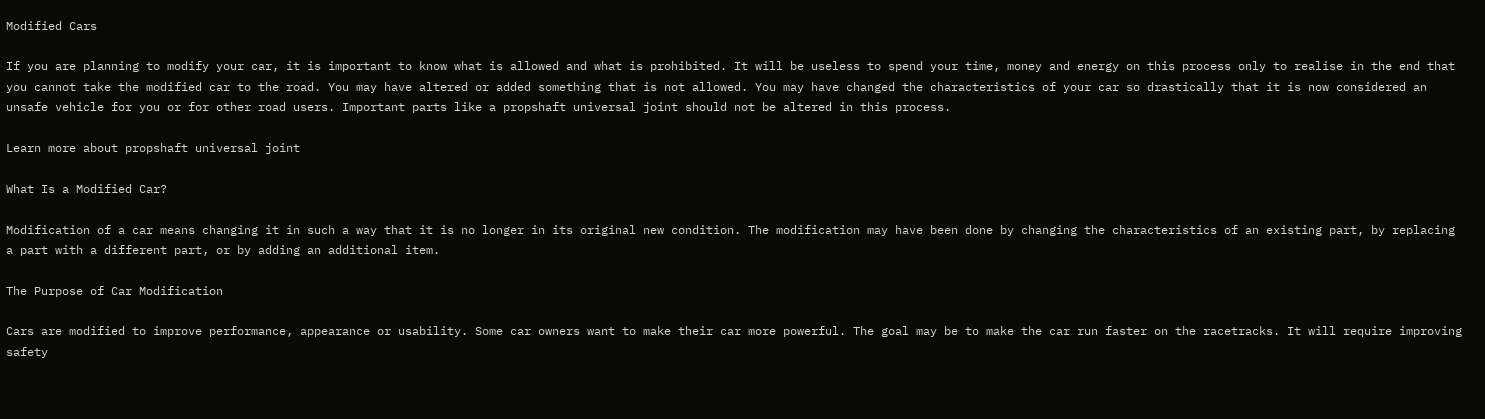Modified Cars

If you are planning to modify your car, it is important to know what is allowed and what is prohibited. It will be useless to spend your time, money and energy on this process only to realise in the end that you cannot take the modified car to the road. You may have altered or added something that is not allowed. You may have changed the characteristics of your car so drastically that it is now considered an unsafe vehicle for you or for other road users. Important parts like a propshaft universal joint should not be altered in this process.

Learn more about propshaft universal joint

What Is a Modified Car?

Modification of a car means changing it in such a way that it is no longer in its original new condition. The modification may have been done by changing the characteristics of an existing part, by replacing a part with a different part, or by adding an additional item.

The Purpose of Car Modification

Cars are modified to improve performance, appearance or usability. Some car owners want to make their car more powerful. The goal may be to make the car run faster on the racetracks. It will require improving safety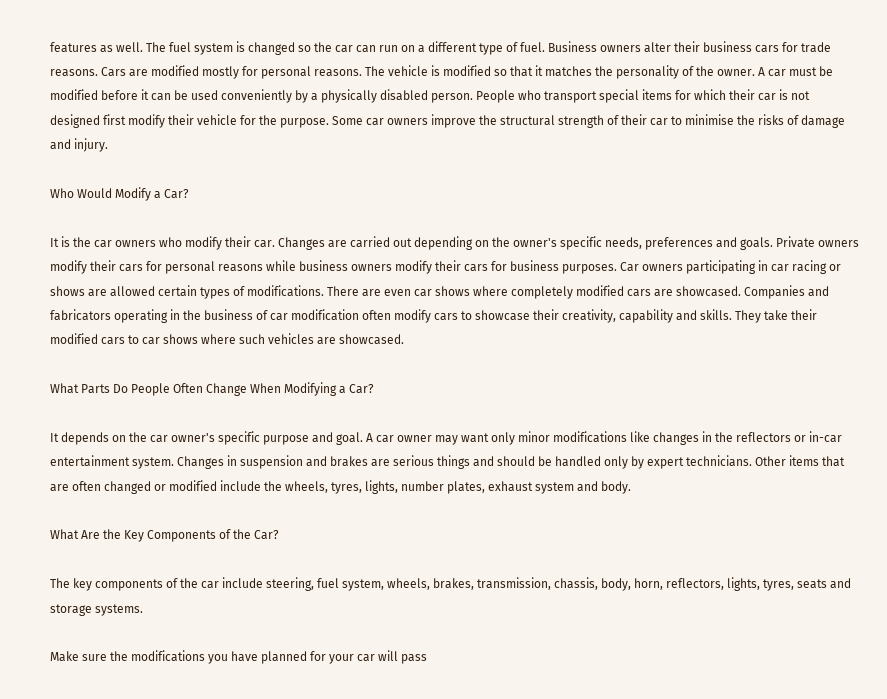features as well. The fuel system is changed so the car can run on a different type of fuel. Business owners alter their business cars for trade reasons. Cars are modified mostly for personal reasons. The vehicle is modified so that it matches the personality of the owner. A car must be modified before it can be used conveniently by a physically disabled person. People who transport special items for which their car is not designed first modify their vehicle for the purpose. Some car owners improve the structural strength of their car to minimise the risks of damage and injury.

Who Would Modify a Car?

It is the car owners who modify their car. Changes are carried out depending on the owner's specific needs, preferences and goals. Private owners modify their cars for personal reasons while business owners modify their cars for business purposes. Car owners participating in car racing or shows are allowed certain types of modifications. There are even car shows where completely modified cars are showcased. Companies and fabricators operating in the business of car modification often modify cars to showcase their creativity, capability and skills. They take their modified cars to car shows where such vehicles are showcased.

What Parts Do People Often Change When Modifying a Car?

It depends on the car owner's specific purpose and goal. A car owner may want only minor modifications like changes in the reflectors or in-car entertainment system. Changes in suspension and brakes are serious things and should be handled only by expert technicians. Other items that are often changed or modified include the wheels, tyres, lights, number plates, exhaust system and body.

What Are the Key Components of the Car?

The key components of the car include steering, fuel system, wheels, brakes, transmission, chassis, body, horn, reflectors, lights, tyres, seats and storage systems.

Make sure the modifications you have planned for your car will pass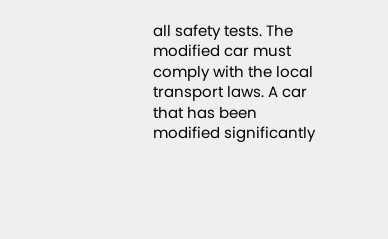all safety tests. The modified car must comply with the local transport laws. A car that has been modified significantly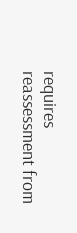requires reassessment from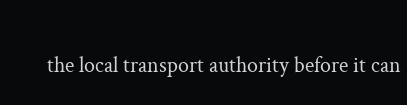the local transport authority before it can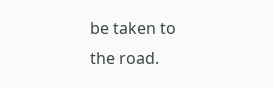be taken to the road.